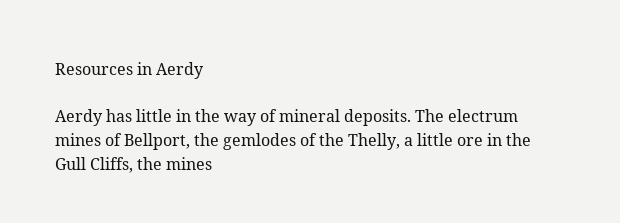Resources in Aerdy

Aerdy has little in the way of mineral deposits. The electrum mines of Bellport, the gemlodes of the Thelly, a little ore in the Gull Cliffs, the mines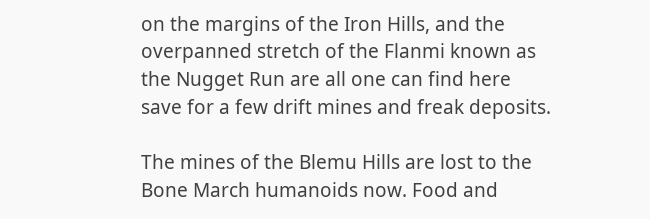on the margins of the Iron Hills, and the overpanned stretch of the Flanmi known as the Nugget Run are all one can find here save for a few drift mines and freak deposits.

The mines of the Blemu Hills are lost to the Bone March humanoids now. Food and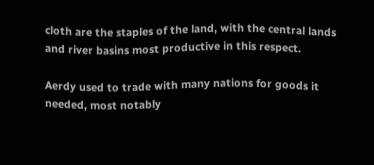cloth are the staples of the land, with the central lands and river basins most productive in this respect.

Aerdy used to trade with many nations for goods it needed, most notably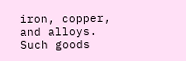iron, copper, and alloys. Such goods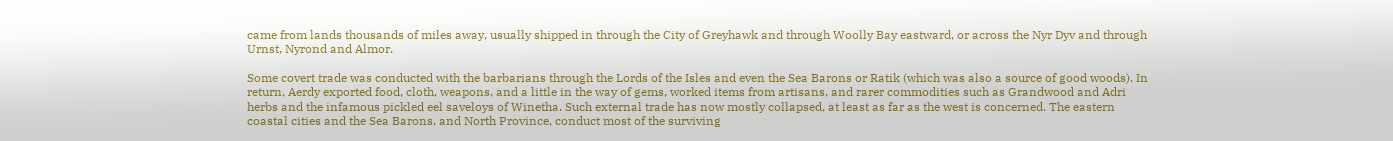came from lands thousands of miles away, usually shipped in through the City of Greyhawk and through Woolly Bay eastward, or across the Nyr Dyv and through Urnst, Nyrond and Almor.

Some covert trade was conducted with the barbarians through the Lords of the Isles and even the Sea Barons or Ratik (which was also a source of good woods). In return, Aerdy exported food, cloth, weapons, and a little in the way of gems, worked items from artisans, and rarer commodities such as Grandwood and Adri herbs and the infamous pickled eel saveloys of Winetha. Such external trade has now mostly collapsed, at least as far as the west is concerned. The eastern coastal cities and the Sea Barons, and North Province, conduct most of the surviving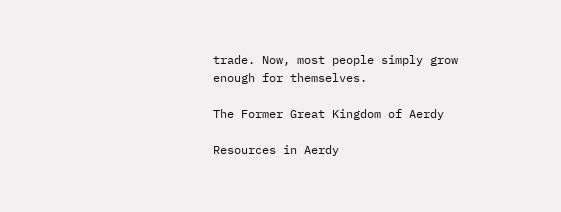trade. Now, most people simply grow enough for themselves.

The Former Great Kingdom of Aerdy

Resources in Aerdy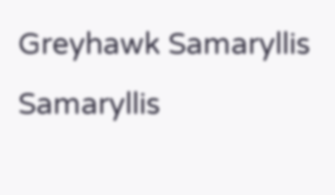Greyhawk Samaryllis Samaryllis